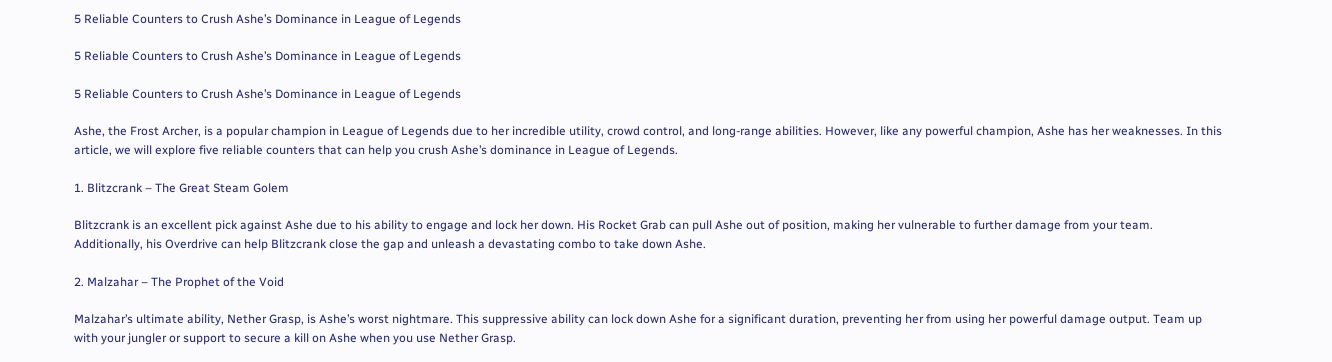5 Reliable Counters to Crush Ashe’s Dominance in League of Legends

5 Reliable Counters to Crush Ashe’s Dominance in League of Legends

5 Reliable Counters to Crush Ashe’s Dominance in League of Legends

Ashe, the Frost Archer, is a popular champion in League of Legends due to her incredible utility, crowd control, and long-range abilities. However, like any powerful champion, Ashe has her weaknesses. In this article, we will explore five reliable counters that can help you crush Ashe’s dominance in League of Legends.

1. Blitzcrank – The Great Steam Golem

Blitzcrank is an excellent pick against Ashe due to his ability to engage and lock her down. His Rocket Grab can pull Ashe out of position, making her vulnerable to further damage from your team. Additionally, his Overdrive can help Blitzcrank close the gap and unleash a devastating combo to take down Ashe.

2. Malzahar – The Prophet of the Void

Malzahar’s ultimate ability, Nether Grasp, is Ashe’s worst nightmare. This suppressive ability can lock down Ashe for a significant duration, preventing her from using her powerful damage output. Team up with your jungler or support to secure a kill on Ashe when you use Nether Grasp.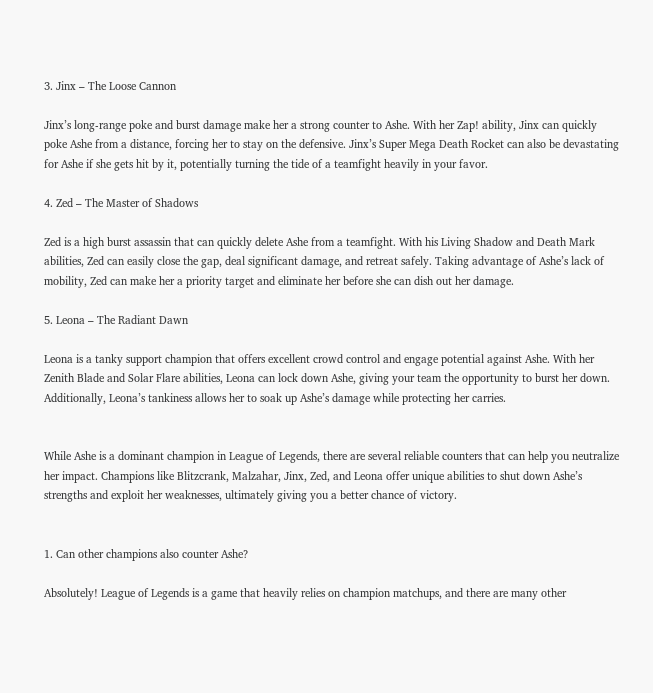3. Jinx – The Loose Cannon

Jinx’s long-range poke and burst damage make her a strong counter to Ashe. With her Zap! ability, Jinx can quickly poke Ashe from a distance, forcing her to stay on the defensive. Jinx’s Super Mega Death Rocket can also be devastating for Ashe if she gets hit by it, potentially turning the tide of a teamfight heavily in your favor.

4. Zed – The Master of Shadows

Zed is a high burst assassin that can quickly delete Ashe from a teamfight. With his Living Shadow and Death Mark abilities, Zed can easily close the gap, deal significant damage, and retreat safely. Taking advantage of Ashe’s lack of mobility, Zed can make her a priority target and eliminate her before she can dish out her damage.

5. Leona – The Radiant Dawn

Leona is a tanky support champion that offers excellent crowd control and engage potential against Ashe. With her Zenith Blade and Solar Flare abilities, Leona can lock down Ashe, giving your team the opportunity to burst her down. Additionally, Leona’s tankiness allows her to soak up Ashe’s damage while protecting her carries.


While Ashe is a dominant champion in League of Legends, there are several reliable counters that can help you neutralize her impact. Champions like Blitzcrank, Malzahar, Jinx, Zed, and Leona offer unique abilities to shut down Ashe’s strengths and exploit her weaknesses, ultimately giving you a better chance of victory.


1. Can other champions also counter Ashe?

Absolutely! League of Legends is a game that heavily relies on champion matchups, and there are many other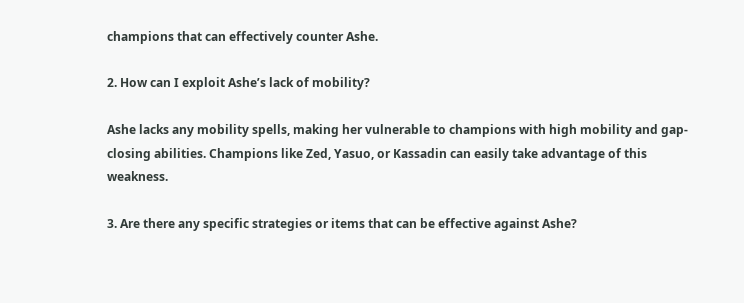champions that can effectively counter Ashe.

2. How can I exploit Ashe’s lack of mobility?

Ashe lacks any mobility spells, making her vulnerable to champions with high mobility and gap-closing abilities. Champions like Zed, Yasuo, or Kassadin can easily take advantage of this weakness.

3. Are there any specific strategies or items that can be effective against Ashe?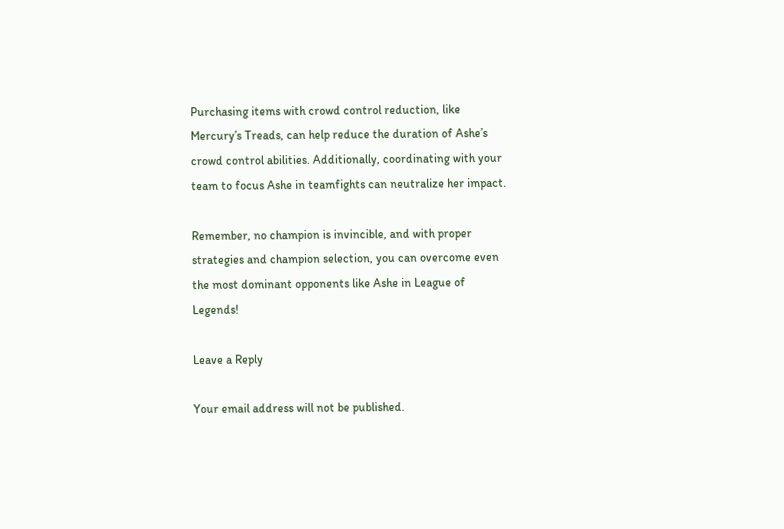Purchasing items with crowd control reduction, like Mercury’s Treads, can help reduce the duration of Ashe’s crowd control abilities. Additionally, coordinating with your team to focus Ashe in teamfights can neutralize her impact.

Remember, no champion is invincible, and with proper strategies and champion selection, you can overcome even the most dominant opponents like Ashe in League of Legends!

Leave a Reply

Your email address will not be published.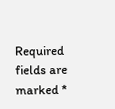Required fields are marked *